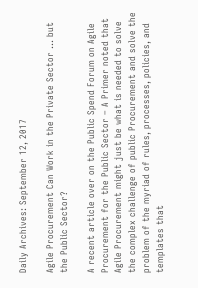Daily Archives: September 12, 2017

Agile Procurement Can Work in the Private Sector … but the Public Sector?

A recent article over on the Public Spend Forum on Agile Procurement for the Public Sector – A Primer noted that Agile Procurement might just be what is needed to solve the complex challenge of public Procurement and solve the problem of the myriad of rules, processes, policies, and templates that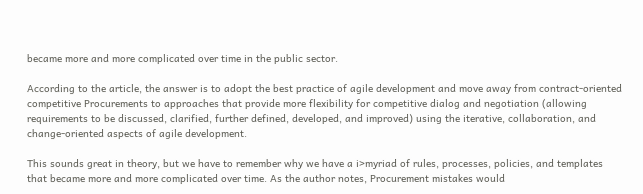became more and more complicated over time in the public sector.

According to the article, the answer is to adopt the best practice of agile development and move away from contract-oriented competitive Procurements to approaches that provide more flexibility for competitive dialog and negotiation (allowing requirements to be discussed, clarified, further defined, developed, and improved) using the iterative, collaboration, and change-oriented aspects of agile development.

This sounds great in theory, but we have to remember why we have a i>myriad of rules, processes, policies, and templates that became more and more complicated over time. As the author notes, Procurement mistakes would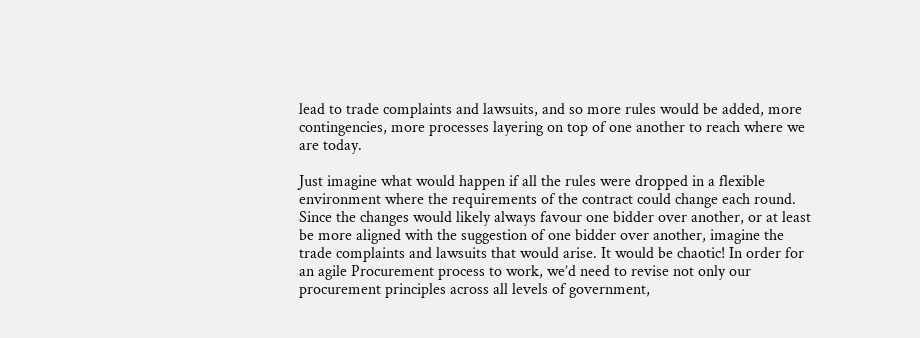lead to trade complaints and lawsuits, and so more rules would be added, more contingencies, more processes layering on top of one another to reach where we are today.

Just imagine what would happen if all the rules were dropped in a flexible environment where the requirements of the contract could change each round. Since the changes would likely always favour one bidder over another, or at least be more aligned with the suggestion of one bidder over another, imagine the trade complaints and lawsuits that would arise. It would be chaotic! In order for an agile Procurement process to work, we’d need to revise not only our procurement principles across all levels of government,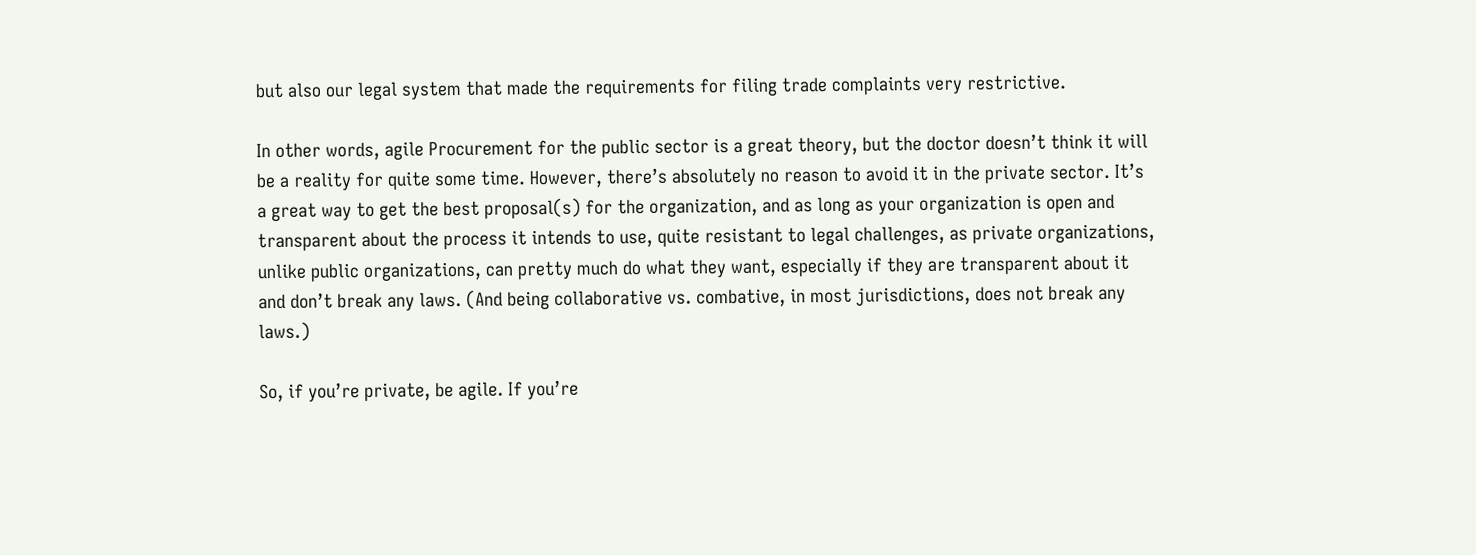but also our legal system that made the requirements for filing trade complaints very restrictive.

In other words, agile Procurement for the public sector is a great theory, but the doctor doesn’t think it will be a reality for quite some time. However, there’s absolutely no reason to avoid it in the private sector. It’s a great way to get the best proposal(s) for the organization, and as long as your organization is open and transparent about the process it intends to use, quite resistant to legal challenges, as private organizations, unlike public organizations, can pretty much do what they want, especially if they are transparent about it and don’t break any laws. (And being collaborative vs. combative, in most jurisdictions, does not break any laws.)

So, if you’re private, be agile. If you’re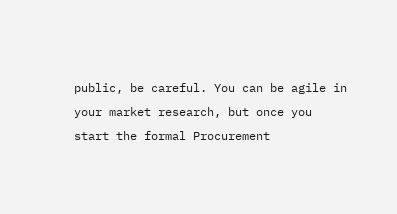public, be careful. You can be agile in your market research, but once you start the formal Procurement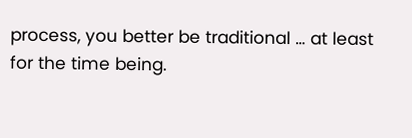process, you better be traditional … at least for the time being.